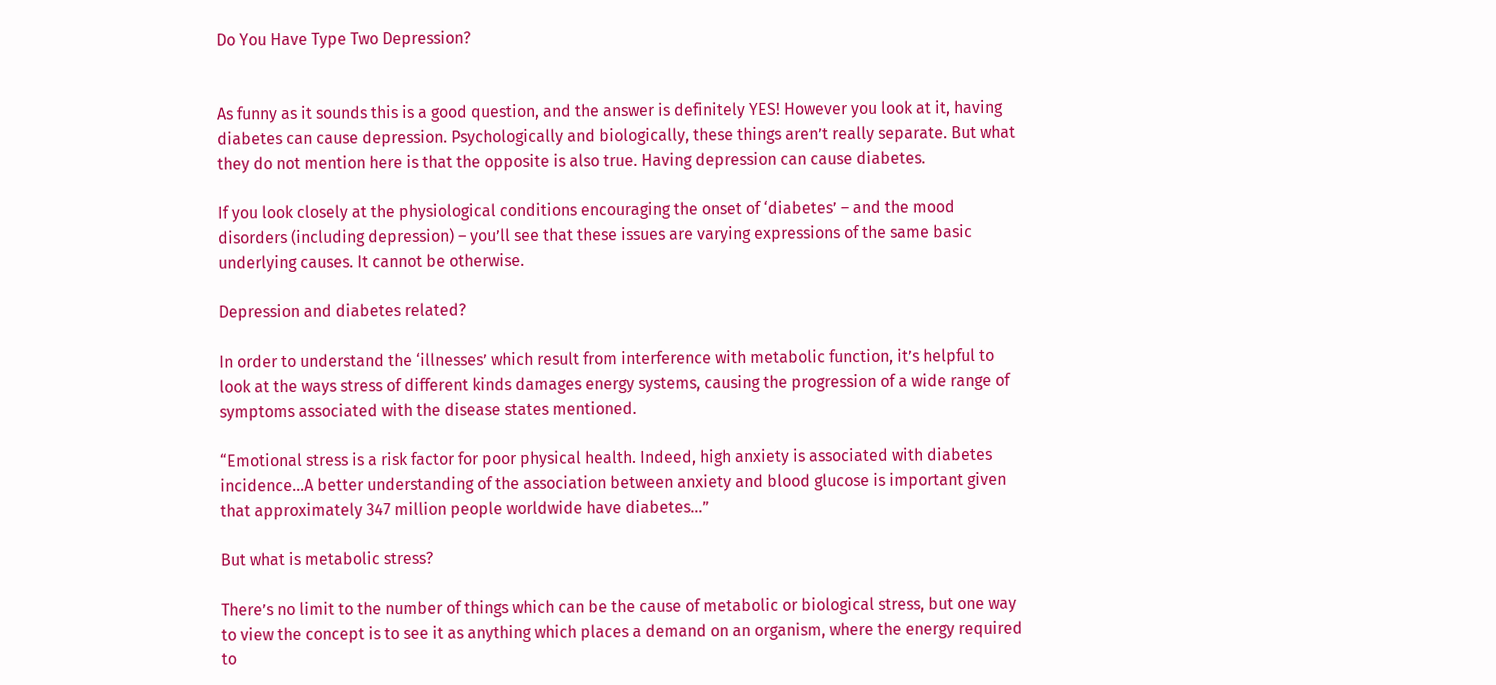Do You Have Type Two Depression?


As funny as it sounds this is a good question, and the answer is definitely YES! However you look at it, having diabetes can cause depression. Psychologically and biologically, these things aren’t really separate. But what they do not mention here is that the opposite is also true. Having depression can cause diabetes.

If you look closely at the physiological conditions encouraging the onset of ‘diabetes’ – and the mood disorders (including depression) – you’ll see that these issues are varying expressions of the same basic underlying causes. It cannot be otherwise.

Depression and diabetes related?

In order to understand the ‘illnesses’ which result from interference with metabolic function, it’s helpful to look at the ways stress of different kinds damages energy systems, causing the progression of a wide range of symptoms associated with the disease states mentioned.

“Emotional stress is a risk factor for poor physical health. Indeed, high anxiety is associated with diabetes incidence…A better understanding of the association between anxiety and blood glucose is important given that approximately 347 million people worldwide have diabetes…”

But what is metabolic stress?

There’s no limit to the number of things which can be the cause of metabolic or biological stress, but one way to view the concept is to see it as anything which places a demand on an organism, where the energy required to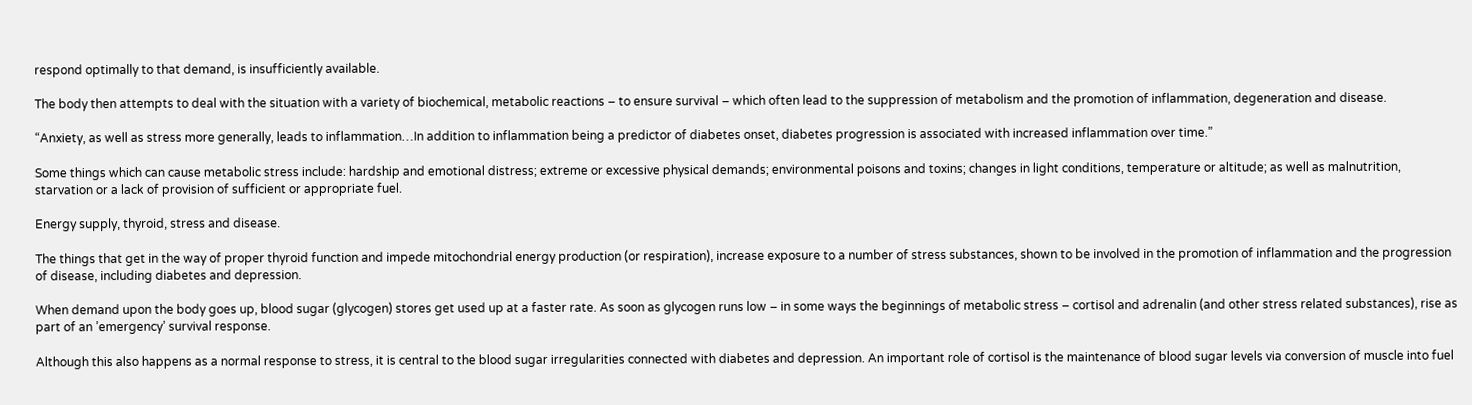respond optimally to that demand, is insufficiently available.

The body then attempts to deal with the situation with a variety of biochemical, metabolic reactions – to ensure survival – which often lead to the suppression of metabolism and the promotion of inflammation, degeneration and disease.

“Anxiety, as well as stress more generally, leads to inflammation…In addition to inflammation being a predictor of diabetes onset, diabetes progression is associated with increased inflammation over time.”

Some things which can cause metabolic stress include: hardship and emotional distress; extreme or excessive physical demands; environmental poisons and toxins; changes in light conditions, temperature or altitude; as well as malnutrition, starvation or a lack of provision of sufficient or appropriate fuel.

Energy supply, thyroid, stress and disease.

The things that get in the way of proper thyroid function and impede mitochondrial energy production (or respiration), increase exposure to a number of stress substances, shown to be involved in the promotion of inflammation and the progression of disease, including diabetes and depression.

When demand upon the body goes up, blood sugar (glycogen) stores get used up at a faster rate. As soon as glycogen runs low – in some ways the beginnings of metabolic stress – cortisol and adrenalin (and other stress related substances), rise as part of an ’emergency’ survival response.

Although this also happens as a normal response to stress, it is central to the blood sugar irregularities connected with diabetes and depression. An important role of cortisol is the maintenance of blood sugar levels via conversion of muscle into fuel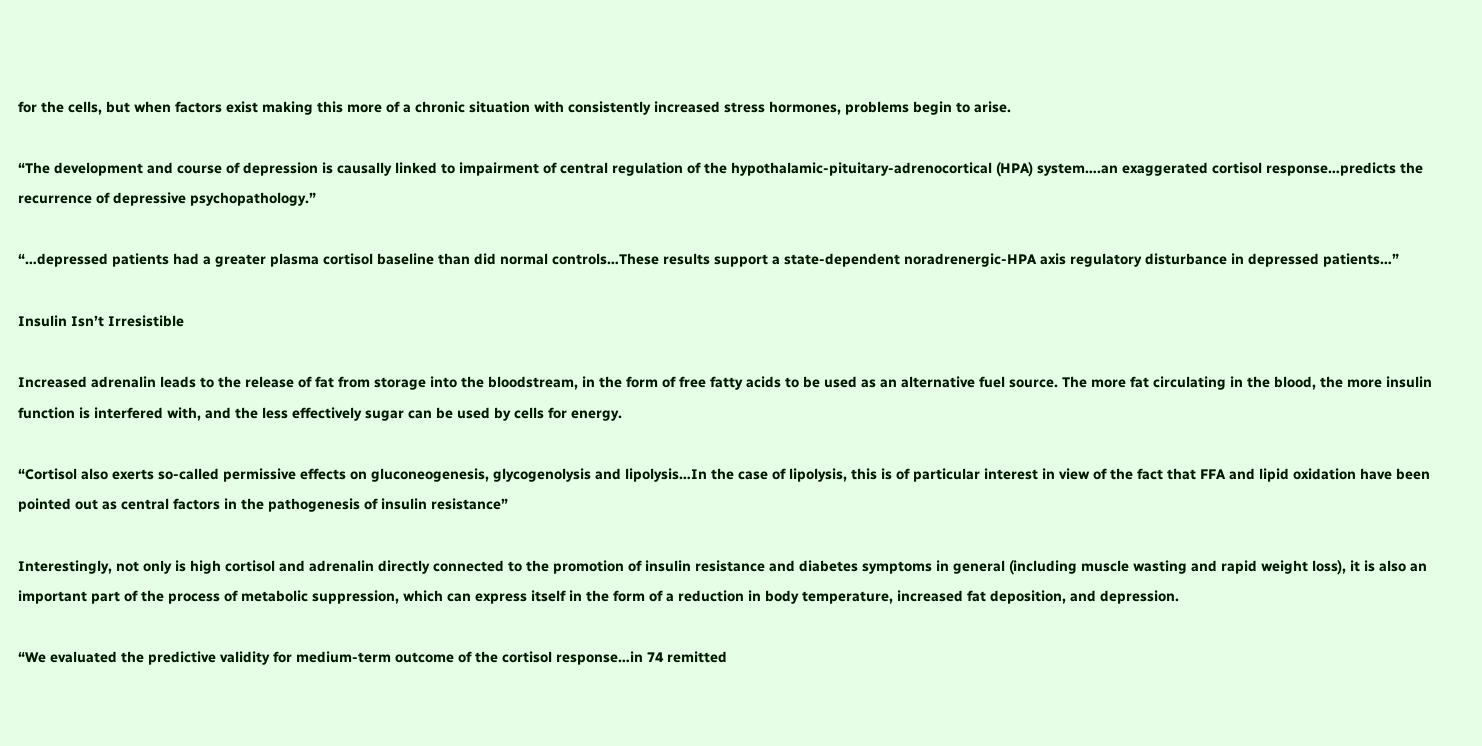for the cells, but when factors exist making this more of a chronic situation with consistently increased stress hormones, problems begin to arise.

“The development and course of depression is causally linked to impairment of central regulation of the hypothalamic-pituitary-adrenocortical (HPA) system….an exaggerated cortisol response…predicts the recurrence of depressive psychopathology.”

“…depressed patients had a greater plasma cortisol baseline than did normal controls…These results support a state-dependent noradrenergic-HPA axis regulatory disturbance in depressed patients…”

Insulin Isn’t Irresistible

Increased adrenalin leads to the release of fat from storage into the bloodstream, in the form of free fatty acids to be used as an alternative fuel source. The more fat circulating in the blood, the more insulin function is interfered with, and the less effectively sugar can be used by cells for energy.

“Cortisol also exerts so-called permissive effects on gluconeogenesis, glycogenolysis and lipolysis…In the case of lipolysis, this is of particular interest in view of the fact that FFA and lipid oxidation have been pointed out as central factors in the pathogenesis of insulin resistance”

Interestingly, not only is high cortisol and adrenalin directly connected to the promotion of insulin resistance and diabetes symptoms in general (including muscle wasting and rapid weight loss), it is also an important part of the process of metabolic suppression, which can express itself in the form of a reduction in body temperature, increased fat deposition, and depression.

“We evaluated the predictive validity for medium-term outcome of the cortisol response…in 74 remitted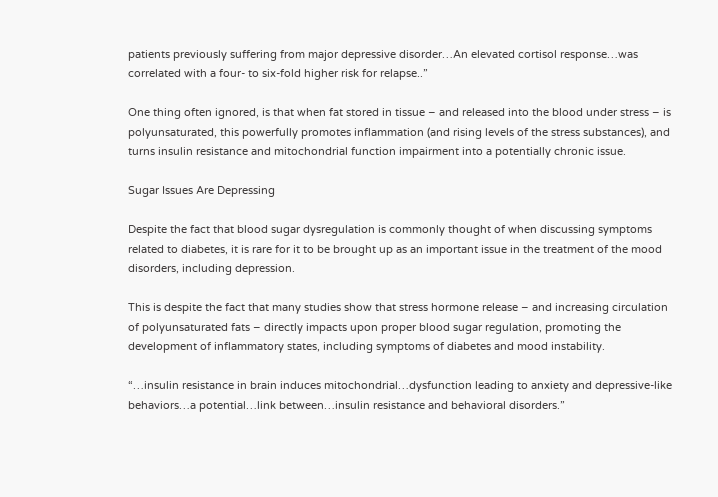patients previously suffering from major depressive disorder…An elevated cortisol response…was correlated with a four- to six-fold higher risk for relapse..”

One thing often ignored, is that when fat stored in tissue – and released into the blood under stress – is polyunsaturated, this powerfully promotes inflammation (and rising levels of the stress substances), and turns insulin resistance and mitochondrial function impairment into a potentially chronic issue.

Sugar Issues Are Depressing

Despite the fact that blood sugar dysregulation is commonly thought of when discussing symptoms related to diabetes, it is rare for it to be brought up as an important issue in the treatment of the mood disorders, including depression.

This is despite the fact that many studies show that stress hormone release – and increasing circulation of polyunsaturated fats – directly impacts upon proper blood sugar regulation, promoting the development of inflammatory states, including symptoms of diabetes and mood instability.

“…insulin resistance in brain induces mitochondrial…dysfunction leading to anxiety and depressive-like behaviors…a potential…link between…insulin resistance and behavioral disorders.”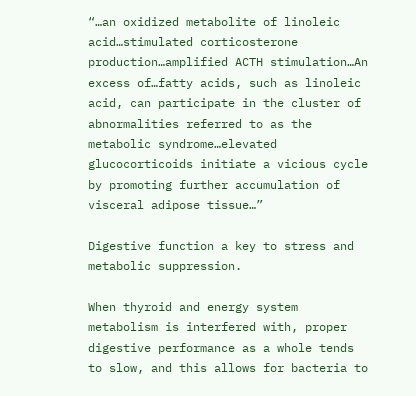“…an oxidized metabolite of linoleic acid…stimulated corticosterone production…amplified ACTH stimulation…An excess of…fatty acids, such as linoleic acid, can participate in the cluster of abnormalities referred to as the metabolic syndrome…elevated glucocorticoids initiate a vicious cycle by promoting further accumulation of visceral adipose tissue…”

Digestive function a key to stress and metabolic suppression.

When thyroid and energy system metabolism is interfered with, proper digestive performance as a whole tends to slow, and this allows for bacteria to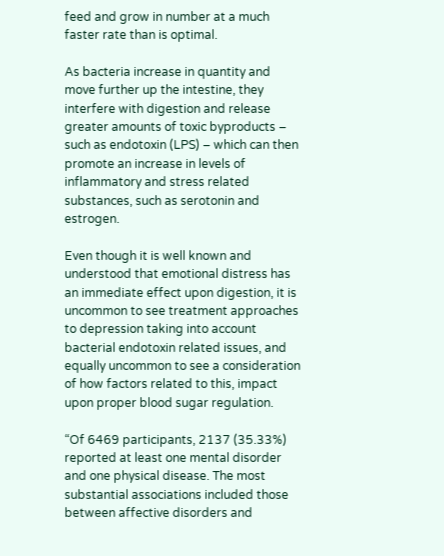feed and grow in number at a much faster rate than is optimal.

As bacteria increase in quantity and move further up the intestine, they interfere with digestion and release greater amounts of toxic byproducts – such as endotoxin (LPS) – which can then promote an increase in levels of inflammatory and stress related substances, such as serotonin and estrogen.

Even though it is well known and understood that emotional distress has an immediate effect upon digestion, it is uncommon to see treatment approaches to depression taking into account bacterial endotoxin related issues, and equally uncommon to see a consideration of how factors related to this, impact upon proper blood sugar regulation.

“Of 6469 participants, 2137 (35.33%) reported at least one mental disorder and one physical disease. The most substantial associations included those between affective disorders and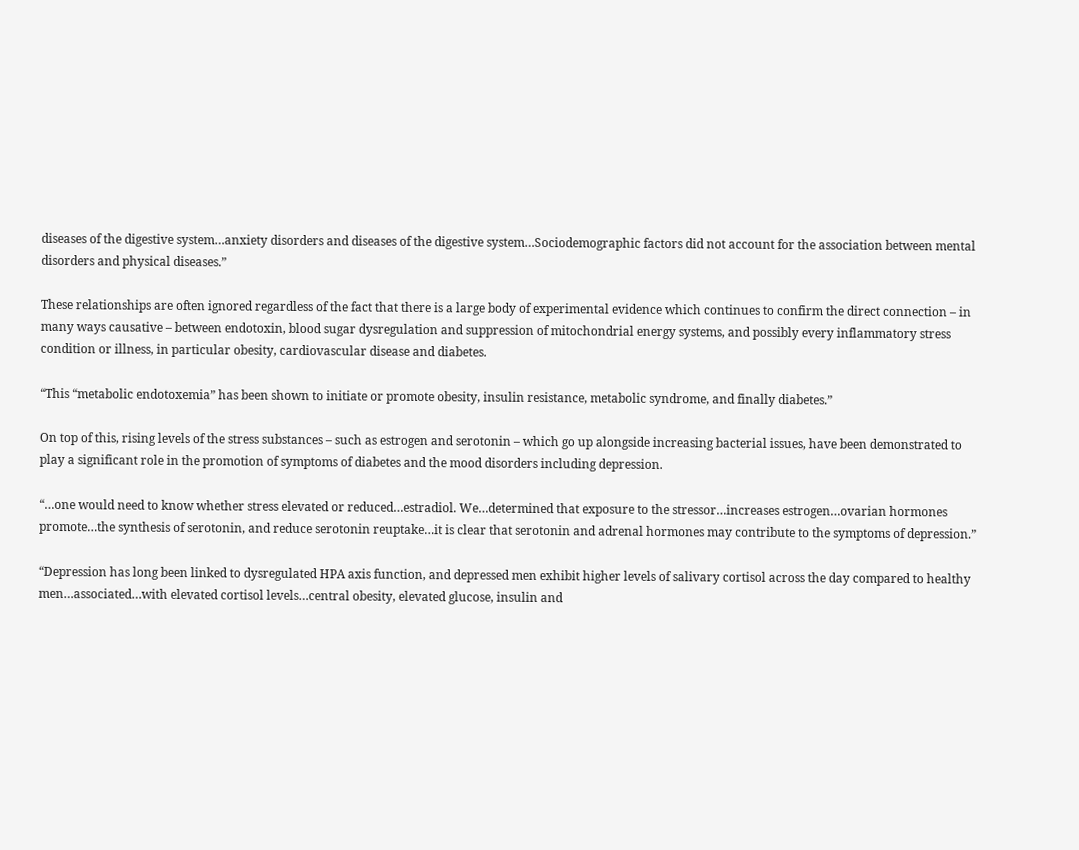diseases of the digestive system…anxiety disorders and diseases of the digestive system…Sociodemographic factors did not account for the association between mental disorders and physical diseases.”

These relationships are often ignored regardless of the fact that there is a large body of experimental evidence which continues to confirm the direct connection – in many ways causative – between endotoxin, blood sugar dysregulation and suppression of mitochondrial energy systems, and possibly every inflammatory stress condition or illness, in particular obesity, cardiovascular disease and diabetes.

“This “metabolic endotoxemia” has been shown to initiate or promote obesity, insulin resistance, metabolic syndrome, and finally diabetes.”

On top of this, rising levels of the stress substances – such as estrogen and serotonin – which go up alongside increasing bacterial issues, have been demonstrated to play a significant role in the promotion of symptoms of diabetes and the mood disorders including depression.

“…one would need to know whether stress elevated or reduced…estradiol. We…determined that exposure to the stressor…increases estrogen…ovarian hormones promote…the synthesis of serotonin, and reduce serotonin reuptake…it is clear that serotonin and adrenal hormones may contribute to the symptoms of depression.”

“Depression has long been linked to dysregulated HPA axis function, and depressed men exhibit higher levels of salivary cortisol across the day compared to healthy men…associated…with elevated cortisol levels…central obesity, elevated glucose, insulin and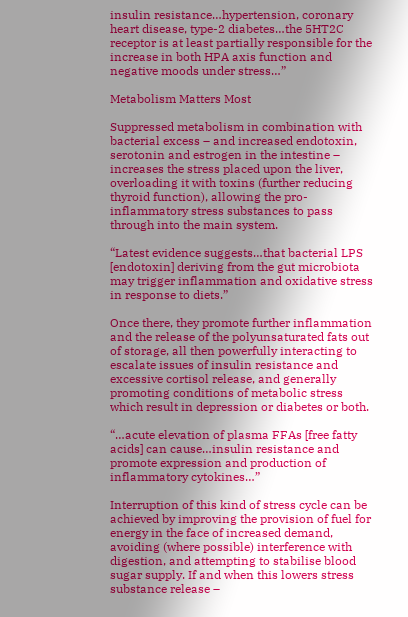insulin resistance…hypertension, coronary heart disease, type-2 diabetes…the 5HT2C receptor is at least partially responsible for the increase in both HPA axis function and negative moods under stress…”

Metabolism Matters Most

Suppressed metabolism in combination with bacterial excess – and increased endotoxin, serotonin and estrogen in the intestine – increases the stress placed upon the liver, overloading it with toxins (further reducing thyroid function), allowing the pro-inflammatory stress substances to pass through into the main system.

“Latest evidence suggests…that bacterial LPS [endotoxin] deriving from the gut microbiota may trigger inflammation and oxidative stress in response to diets.”

Once there, they promote further inflammation and the release of the polyunsaturated fats out of storage, all then powerfully interacting to escalate issues of insulin resistance and excessive cortisol release, and generally promoting conditions of metabolic stress which result in depression or diabetes or both.

“…acute elevation of plasma FFAs [free fatty acids] can cause…insulin resistance and promote expression and production of inflammatory cytokines…”

Interruption of this kind of stress cycle can be achieved by improving the provision of fuel for energy in the face of increased demand, avoiding (where possible) interference with digestion, and attempting to stabilise blood sugar supply. If and when this lowers stress substance release –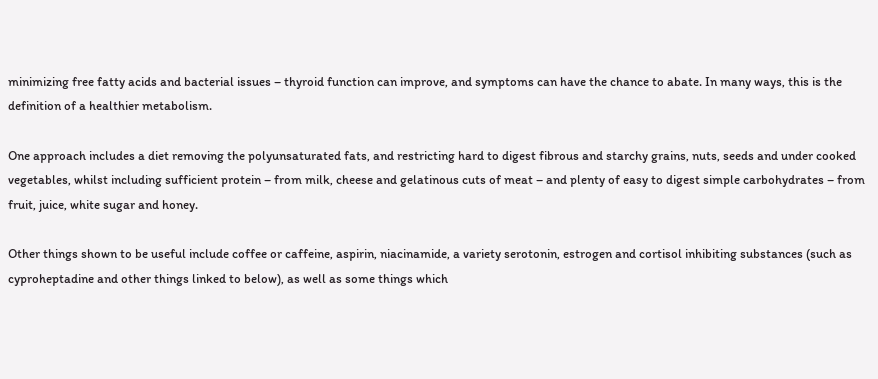minimizing free fatty acids and bacterial issues – thyroid function can improve, and symptoms can have the chance to abate. In many ways, this is the definition of a healthier metabolism.

One approach includes a diet removing the polyunsaturated fats, and restricting hard to digest fibrous and starchy grains, nuts, seeds and under cooked vegetables, whilst including sufficient protein – from milk, cheese and gelatinous cuts of meat – and plenty of easy to digest simple carbohydrates – from fruit, juice, white sugar and honey.

Other things shown to be useful include coffee or caffeine, aspirin, niacinamide, a variety serotonin, estrogen and cortisol inhibiting substances (such as cyproheptadine and other things linked to below), as well as some things which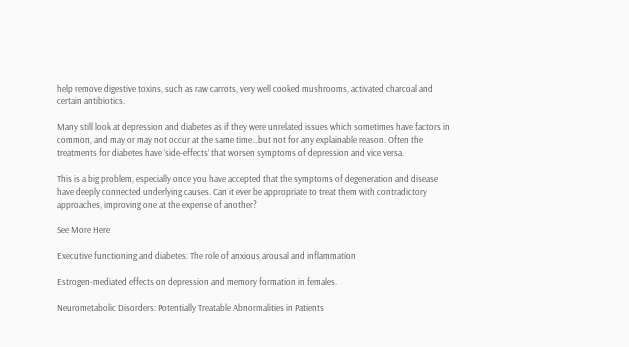help remove digestive toxins, such as raw carrots, very well cooked mushrooms, activated charcoal and certain antibiotics.

Many still look at depression and diabetes as if they were unrelated issues which sometimes have factors in common, and may or may not occur at the same time…but not for any explainable reason. Often the treatments for diabetes have ‘side-effects’ that worsen symptoms of depression and vice versa.

This is a big problem, especially once you have accepted that the symptoms of degeneration and disease have deeply connected underlying causes. Can it ever be appropriate to treat them with contradictory approaches, improving one at the expense of another?

See More Here

Executive functioning and diabetes: The role of anxious arousal and inflammation

Estrogen-mediated effects on depression and memory formation in females.

Neurometabolic Disorders: Potentially Treatable Abnormalities in Patients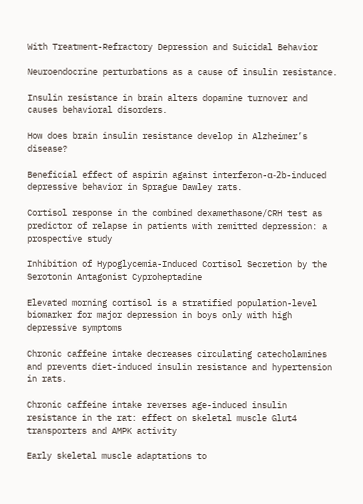With Treatment-Refractory Depression and Suicidal Behavior

Neuroendocrine perturbations as a cause of insulin resistance.

Insulin resistance in brain alters dopamine turnover and causes behavioral disorders.

How does brain insulin resistance develop in Alzheimer’s disease?

Beneficial effect of aspirin against interferon-α-2b-induced depressive behavior in Sprague Dawley rats.

Cortisol response in the combined dexamethasone/CRH test as predictor of relapse in patients with remitted depression: a prospective study

Inhibition of Hypoglycemia-Induced Cortisol Secretion by the Serotonin Antagonist Cyproheptadine

Elevated morning cortisol is a stratified population-level biomarker for major depression in boys only with high depressive symptoms

Chronic caffeine intake decreases circulating catecholamines and prevents diet-induced insulin resistance and hypertension in rats.

Chronic caffeine intake reverses age-induced insulin resistance in the rat: effect on skeletal muscle Glut4 transporters and AMPK activity

Early skeletal muscle adaptations to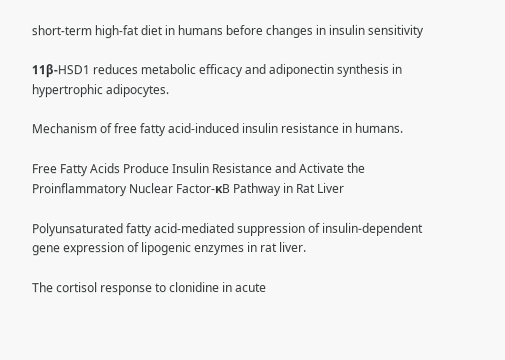short-term high-fat diet in humans before changes in insulin sensitivity

11β-HSD1 reduces metabolic efficacy and adiponectin synthesis in hypertrophic adipocytes.

Mechanism of free fatty acid-induced insulin resistance in humans.

Free Fatty Acids Produce Insulin Resistance and Activate the Proinflammatory Nuclear Factor-κB Pathway in Rat Liver

Polyunsaturated fatty acid-mediated suppression of insulin-dependent gene expression of lipogenic enzymes in rat liver.

The cortisol response to clonidine in acute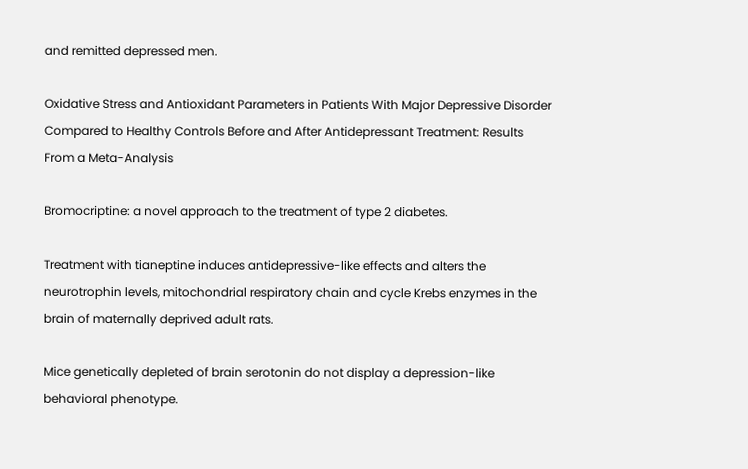and remitted depressed men.

Oxidative Stress and Antioxidant Parameters in Patients With Major Depressive Disorder Compared to Healthy Controls Before and After Antidepressant Treatment: Results From a Meta-Analysis

Bromocriptine: a novel approach to the treatment of type 2 diabetes.

Treatment with tianeptine induces antidepressive-like effects and alters the neurotrophin levels, mitochondrial respiratory chain and cycle Krebs enzymes in the brain of maternally deprived adult rats.

Mice genetically depleted of brain serotonin do not display a depression-like behavioral phenotype.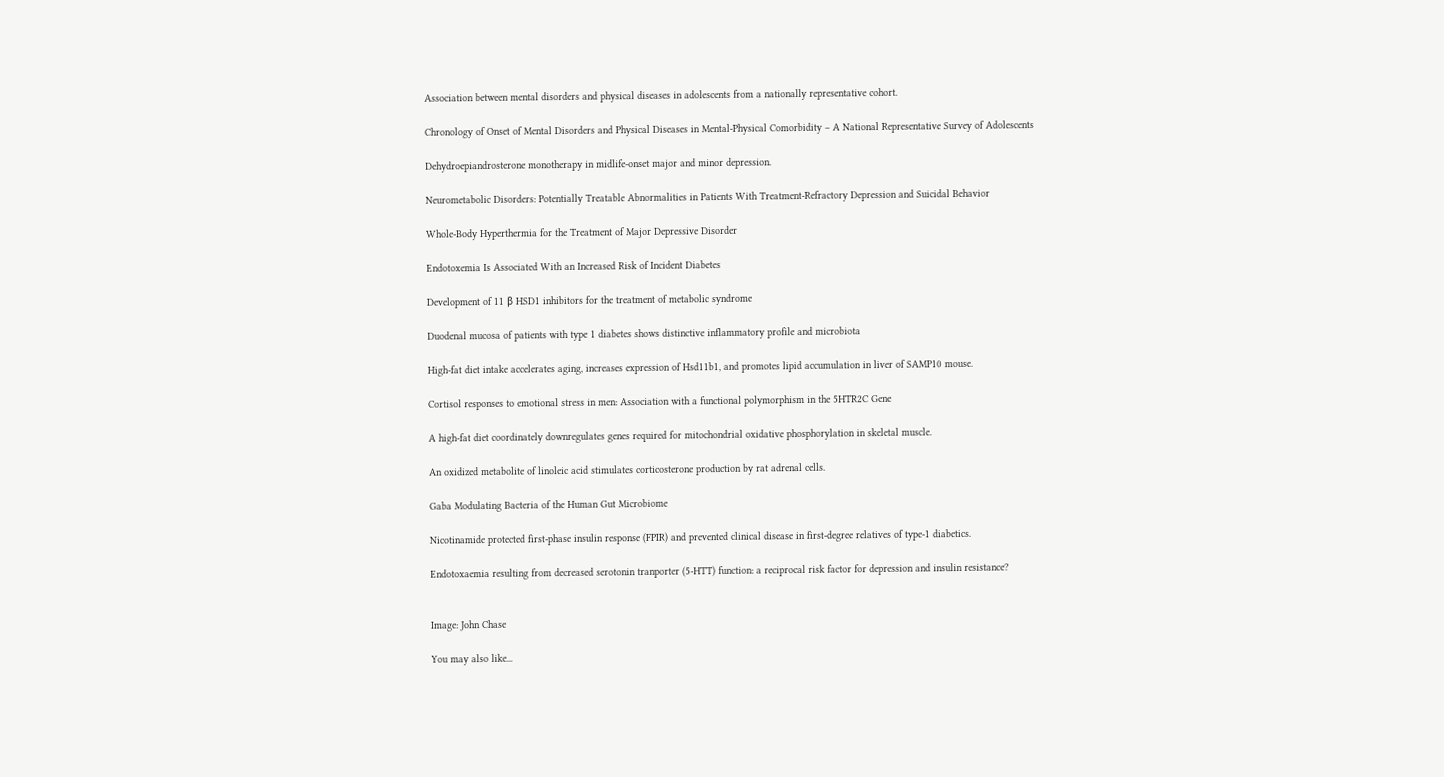Association between mental disorders and physical diseases in adolescents from a nationally representative cohort.

Chronology of Onset of Mental Disorders and Physical Diseases in Mental-Physical Comorbidity – A National Representative Survey of Adolescents

Dehydroepiandrosterone monotherapy in midlife-onset major and minor depression.

Neurometabolic Disorders: Potentially Treatable Abnormalities in Patients With Treatment-Refractory Depression and Suicidal Behavior

Whole-Body Hyperthermia for the Treatment of Major Depressive Disorder

Endotoxemia Is Associated With an Increased Risk of Incident Diabetes

Development of 11 β HSD1 inhibitors for the treatment of metabolic syndrome

Duodenal mucosa of patients with type 1 diabetes shows distinctive inflammatory profile and microbiota

High-fat diet intake accelerates aging, increases expression of Hsd11b1, and promotes lipid accumulation in liver of SAMP10 mouse.

Cortisol responses to emotional stress in men: Association with a functional polymorphism in the 5HTR2C Gene

A high-fat diet coordinately downregulates genes required for mitochondrial oxidative phosphorylation in skeletal muscle.

An oxidized metabolite of linoleic acid stimulates corticosterone production by rat adrenal cells.

Gaba Modulating Bacteria of the Human Gut Microbiome

Nicotinamide protected first-phase insulin response (FPIR) and prevented clinical disease in first-degree relatives of type-1 diabetics.

Endotoxaemia resulting from decreased serotonin tranporter (5-HTT) function: a reciprocal risk factor for depression and insulin resistance?


Image: John Chase

You may also like...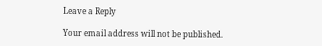Leave a Reply

Your email address will not be published.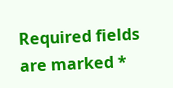Required fields are marked *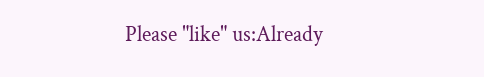Please "like" us:Already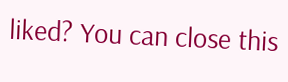liked? You can close this